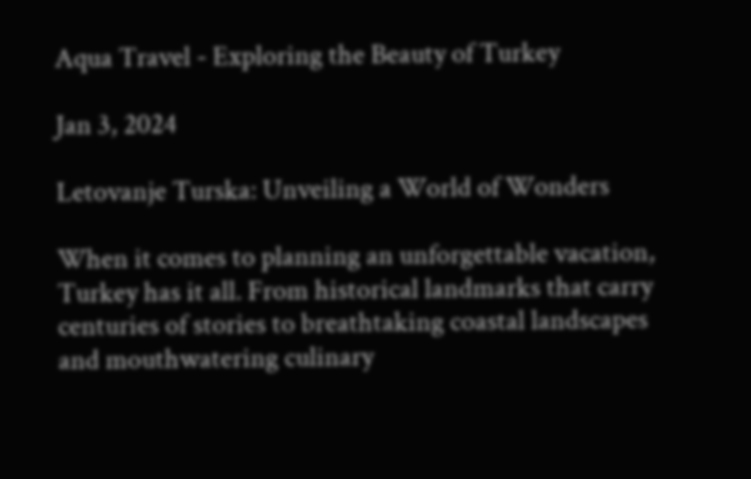Aqua Travel - Exploring the Beauty of Turkey

Jan 3, 2024

Letovanje Turska: Unveiling a World of Wonders

When it comes to planning an unforgettable vacation, Turkey has it all. From historical landmarks that carry centuries of stories to breathtaking coastal landscapes and mouthwatering culinary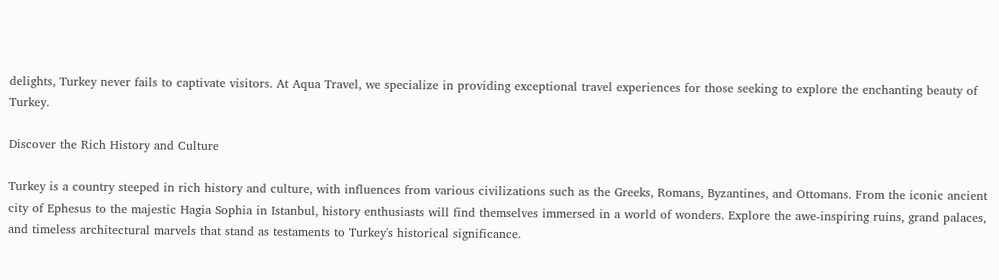delights, Turkey never fails to captivate visitors. At Aqua Travel, we specialize in providing exceptional travel experiences for those seeking to explore the enchanting beauty of Turkey.

Discover the Rich History and Culture

Turkey is a country steeped in rich history and culture, with influences from various civilizations such as the Greeks, Romans, Byzantines, and Ottomans. From the iconic ancient city of Ephesus to the majestic Hagia Sophia in Istanbul, history enthusiasts will find themselves immersed in a world of wonders. Explore the awe-inspiring ruins, grand palaces, and timeless architectural marvels that stand as testaments to Turkey's historical significance.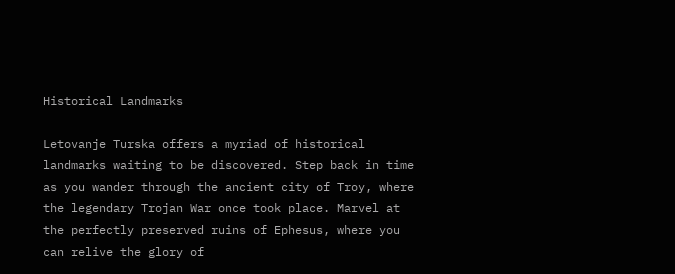Historical Landmarks

Letovanje Turska offers a myriad of historical landmarks waiting to be discovered. Step back in time as you wander through the ancient city of Troy, where the legendary Trojan War once took place. Marvel at the perfectly preserved ruins of Ephesus, where you can relive the glory of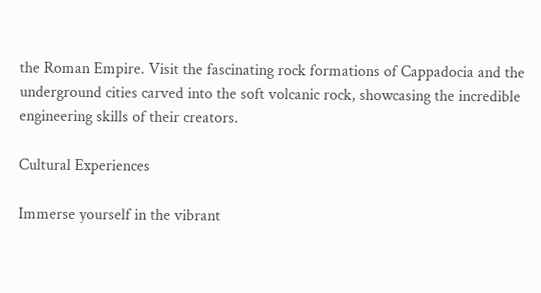the Roman Empire. Visit the fascinating rock formations of Cappadocia and the underground cities carved into the soft volcanic rock, showcasing the incredible engineering skills of their creators.

Cultural Experiences

Immerse yourself in the vibrant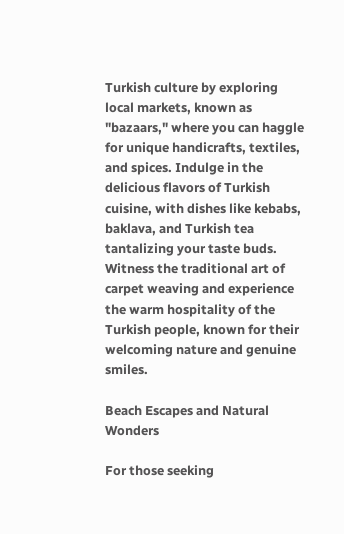Turkish culture by exploring local markets, known as "bazaars," where you can haggle for unique handicrafts, textiles, and spices. Indulge in the delicious flavors of Turkish cuisine, with dishes like kebabs, baklava, and Turkish tea tantalizing your taste buds. Witness the traditional art of carpet weaving and experience the warm hospitality of the Turkish people, known for their welcoming nature and genuine smiles.

Beach Escapes and Natural Wonders

For those seeking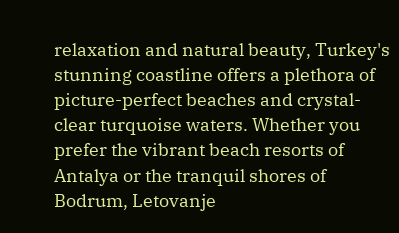relaxation and natural beauty, Turkey's stunning coastline offers a plethora of picture-perfect beaches and crystal-clear turquoise waters. Whether you prefer the vibrant beach resorts of Antalya or the tranquil shores of Bodrum, Letovanje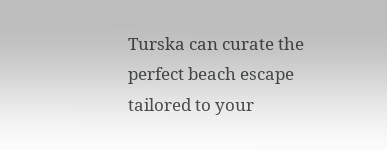Turska can curate the perfect beach escape tailored to your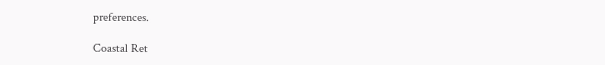preferences.

Coastal Ret